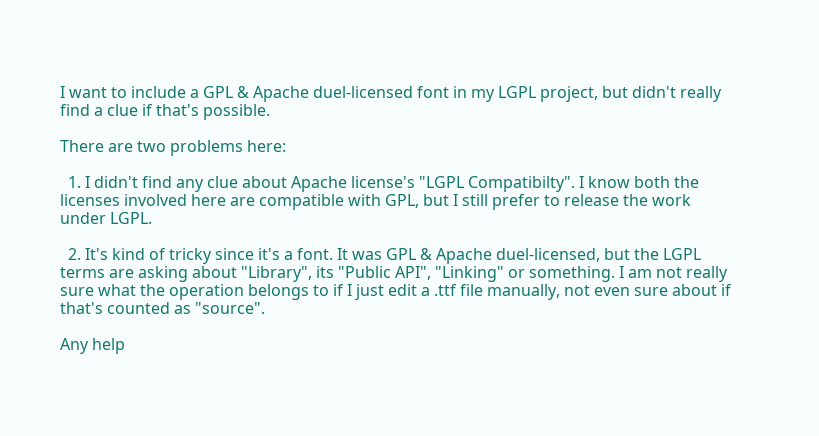I want to include a GPL & Apache duel-licensed font in my LGPL project, but didn't really find a clue if that's possible.

There are two problems here:

  1. I didn't find any clue about Apache license's "LGPL Compatibilty". I know both the licenses involved here are compatible with GPL, but I still prefer to release the work under LGPL.

  2. It's kind of tricky since it's a font. It was GPL & Apache duel-licensed, but the LGPL terms are asking about "Library", its "Public API", "Linking" or something. I am not really sure what the operation belongs to if I just edit a .ttf file manually, not even sure about if that's counted as "source".

Any help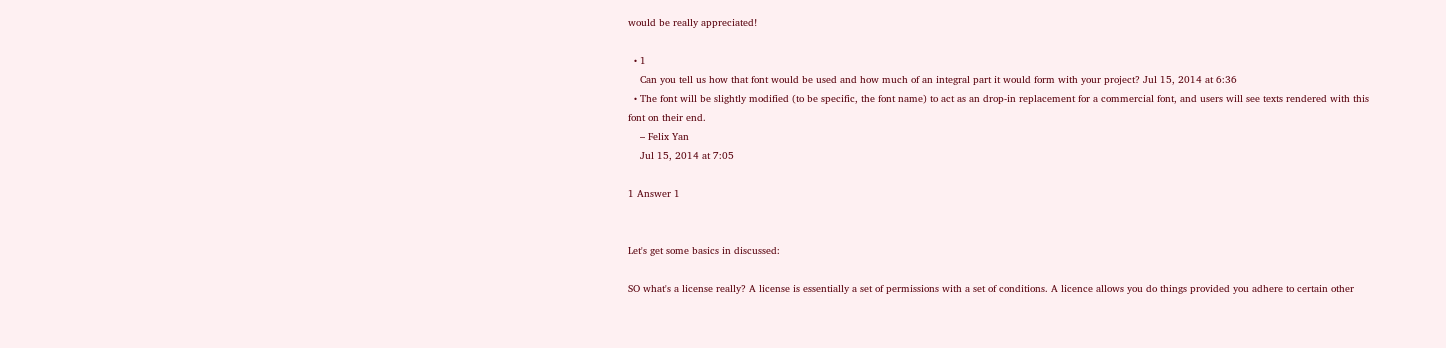would be really appreciated!

  • 1
    Can you tell us how that font would be used and how much of an integral part it would form with your project? Jul 15, 2014 at 6:36
  • The font will be slightly modified (to be specific, the font name) to act as an drop-in replacement for a commercial font, and users will see texts rendered with this font on their end.
    – Felix Yan
    Jul 15, 2014 at 7:05

1 Answer 1


Let's get some basics in discussed:

SO what's a license really? A license is essentially a set of permissions with a set of conditions. A licence allows you do things provided you adhere to certain other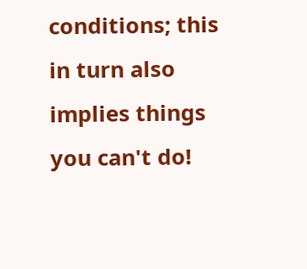conditions; this in turn also implies things you can't do!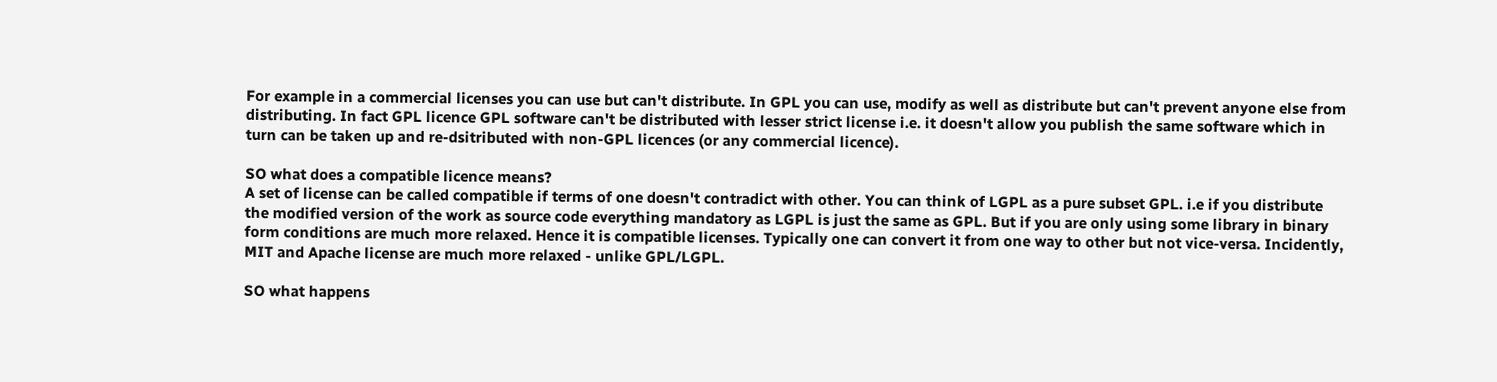For example in a commercial licenses you can use but can't distribute. In GPL you can use, modify as well as distribute but can't prevent anyone else from distributing. In fact GPL licence GPL software can't be distributed with lesser strict license i.e. it doesn't allow you publish the same software which in turn can be taken up and re-dsitributed with non-GPL licences (or any commercial licence).

SO what does a compatible licence means?
A set of license can be called compatible if terms of one doesn't contradict with other. You can think of LGPL as a pure subset GPL. i.e if you distribute the modified version of the work as source code everything mandatory as LGPL is just the same as GPL. But if you are only using some library in binary form conditions are much more relaxed. Hence it is compatible licenses. Typically one can convert it from one way to other but not vice-versa. Incidently, MIT and Apache license are much more relaxed - unlike GPL/LGPL.

SO what happens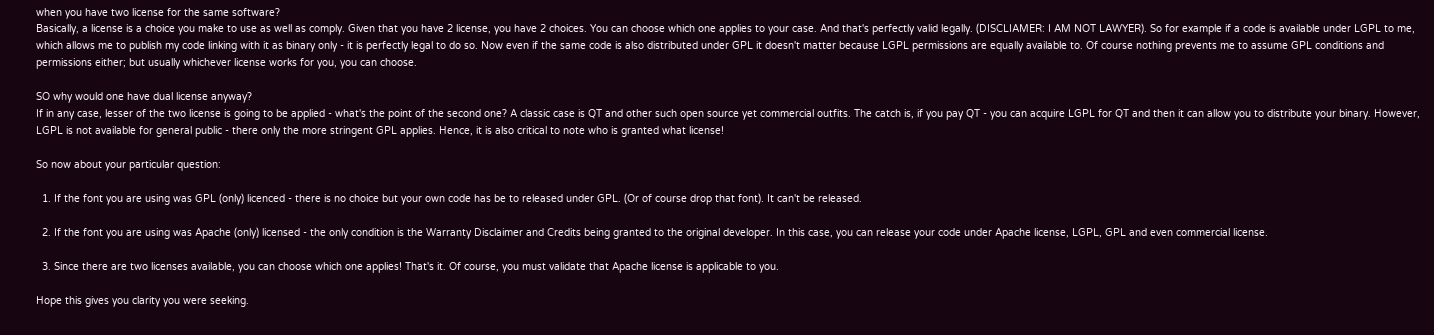when you have two license for the same software?
Basically, a license is a choice you make to use as well as comply. Given that you have 2 license, you have 2 choices. You can choose which one applies to your case. And that's perfectly valid legally. (DISCLIAMER: I AM NOT LAWYER). So for example if a code is available under LGPL to me, which allows me to publish my code linking with it as binary only - it is perfectly legal to do so. Now even if the same code is also distributed under GPL it doesn't matter because LGPL permissions are equally available to. Of course nothing prevents me to assume GPL conditions and permissions either; but usually whichever license works for you, you can choose.

SO why would one have dual license anyway?
If in any case, lesser of the two license is going to be applied - what's the point of the second one? A classic case is QT and other such open source yet commercial outfits. The catch is, if you pay QT - you can acquire LGPL for QT and then it can allow you to distribute your binary. However, LGPL is not available for general public - there only the more stringent GPL applies. Hence, it is also critical to note who is granted what license!

So now about your particular question:

  1. If the font you are using was GPL (only) licenced - there is no choice but your own code has be to released under GPL. (Or of course drop that font). It can't be released.

  2. If the font you are using was Apache (only) licensed - the only condition is the Warranty Disclaimer and Credits being granted to the original developer. In this case, you can release your code under Apache license, LGPL, GPL and even commercial license.

  3. Since there are two licenses available, you can choose which one applies! That's it. Of course, you must validate that Apache license is applicable to you.

Hope this gives you clarity you were seeking.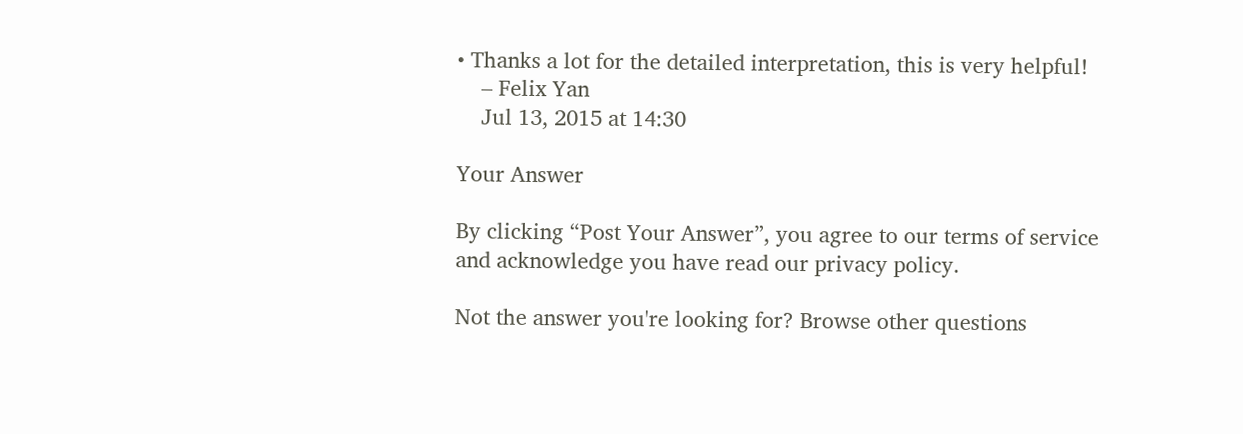• Thanks a lot for the detailed interpretation, this is very helpful!
    – Felix Yan
    Jul 13, 2015 at 14:30

Your Answer

By clicking “Post Your Answer”, you agree to our terms of service and acknowledge you have read our privacy policy.

Not the answer you're looking for? Browse other questions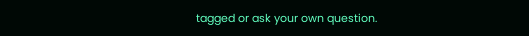tagged or ask your own question.